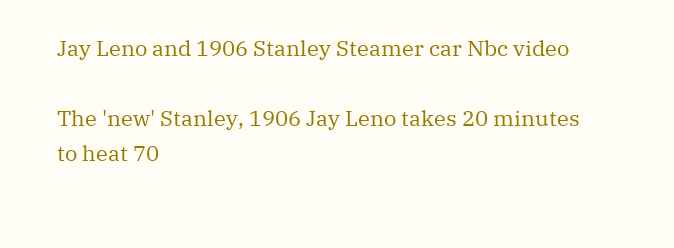Jay Leno and 1906 Stanley Steamer car Nbc video

The 'new' Stanley, 1906 Jay Leno takes 20 minutes to heat 70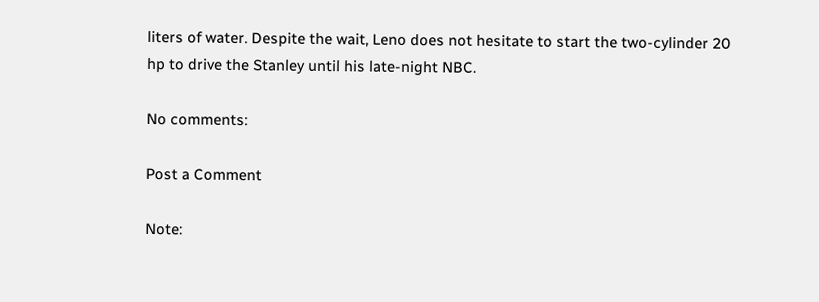liters of water. Despite the wait, Leno does not hesitate to start the two-cylinder 20 hp to drive the Stanley until his late-night NBC.

No comments:

Post a Comment

Note: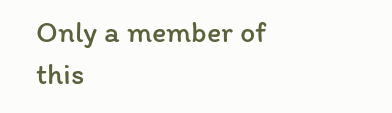Only a member of this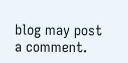blog may post a comment.